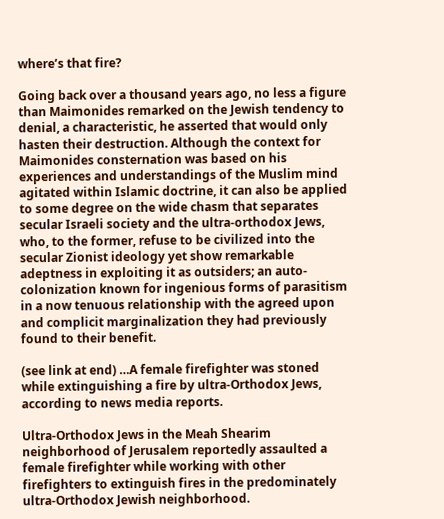where’s that fire?

Going back over a thousand years ago, no less a figure than Maimonides remarked on the Jewish tendency to denial, a characteristic, he asserted that would only hasten their destruction. Although the context for Maimonides consternation was based on his experiences and understandings of the Muslim mind agitated within Islamic doctrine, it can also be applied to some degree on the wide chasm that separates secular Israeli society and the ultra-orthodox Jews, who, to the former, refuse to be civilized into the secular Zionist ideology yet show remarkable adeptness in exploiting it as outsiders; an auto-colonization known for ingenious forms of parasitism in a now tenuous relationship with the agreed upon and complicit marginalization they had previously found to their benefit.

(see link at end) …A female firefighter was stoned while extinguishing a fire by ultra-Orthodox Jews, according to news media reports.

Ultra-Orthodox Jews in the Meah Shearim neighborhood of Jerusalem reportedly assaulted a female firefighter while working with other firefighters to extinguish fires in the predominately ultra-Orthodox Jewish neighborhood.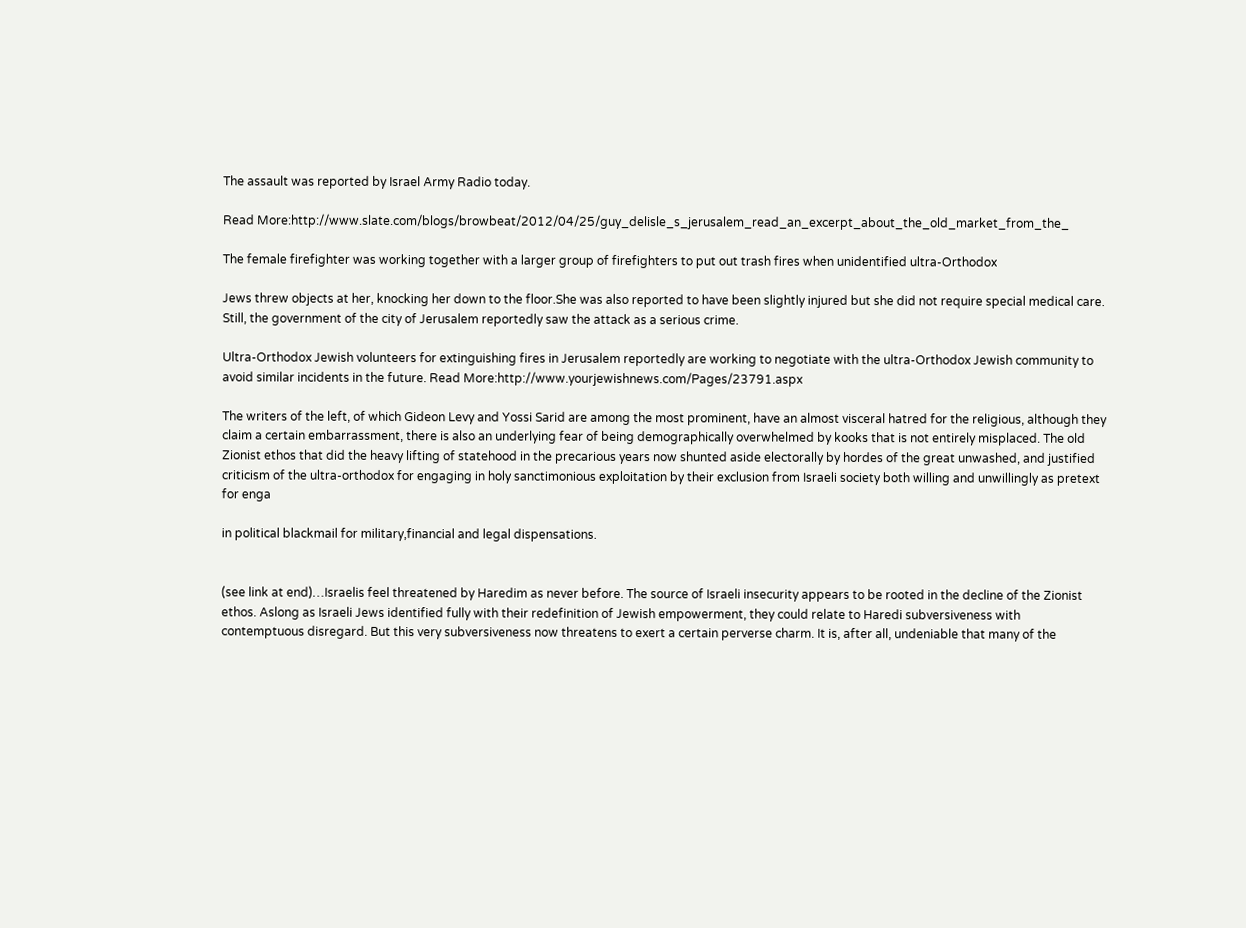The assault was reported by Israel Army Radio today.

Read More:http://www.slate.com/blogs/browbeat/2012/04/25/guy_delisle_s_jerusalem_read_an_excerpt_about_the_old_market_from_the_

The female firefighter was working together with a larger group of firefighters to put out trash fires when unidentified ultra-Orthodox

Jews threw objects at her, knocking her down to the floor.She was also reported to have been slightly injured but she did not require special medical care. Still, the government of the city of Jerusalem reportedly saw the attack as a serious crime.

Ultra-Orthodox Jewish volunteers for extinguishing fires in Jerusalem reportedly are working to negotiate with the ultra-Orthodox Jewish community to avoid similar incidents in the future. Read More:http://www.yourjewishnews.com/Pages/23791.aspx

The writers of the left, of which Gideon Levy and Yossi Sarid are among the most prominent, have an almost visceral hatred for the religious, although they claim a certain embarrassment, there is also an underlying fear of being demographically overwhelmed by kooks that is not entirely misplaced. The old Zionist ethos that did the heavy lifting of statehood in the precarious years now shunted aside electorally by hordes of the great unwashed, and justified criticism of the ultra-orthodox for engaging in holy sanctimonious exploitation by their exclusion from Israeli society both willing and unwillingly as pretext for enga

in political blackmail for military,financial and legal dispensations.


(see link at end)…Israelis feel threatened by Haredim as never before. The source of Israeli insecurity appears to be rooted in the decline of the Zionist ethos. Aslong as Israeli Jews identified fully with their redefinition of Jewish empowerment, they could relate to Haredi subversiveness with contemptuous disregard. But this very subversiveness now threatens to exert a certain perverse charm. It is, after all, undeniable that many of the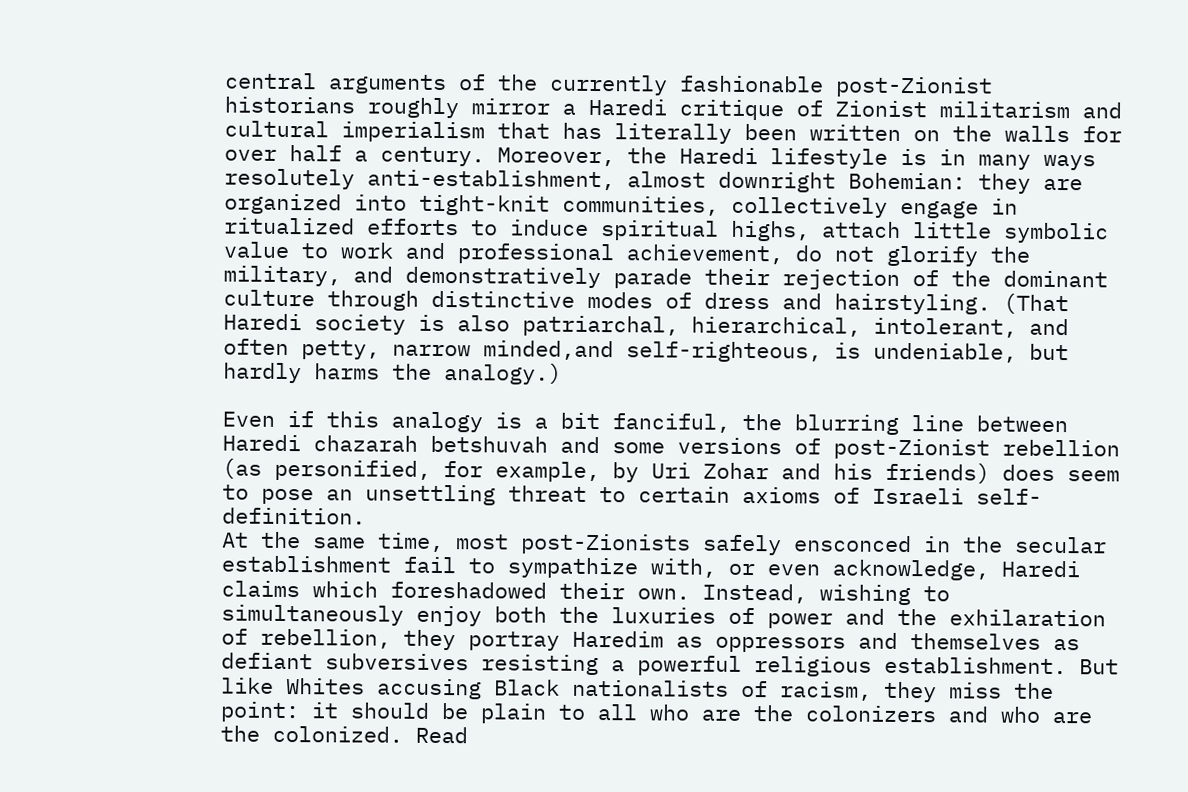central arguments of the currently fashionable post-Zionist historians roughly mirror a Haredi critique of Zionist militarism and cultural imperialism that has literally been written on the walls for over half a century. Moreover, the Haredi lifestyle is in many ways resolutely anti-establishment, almost downright Bohemian: they are organized into tight-knit communities, collectively engage in ritualized efforts to induce spiritual highs, attach little symbolic value to work and professional achievement, do not glorify the military, and demonstratively parade their rejection of the dominant culture through distinctive modes of dress and hairstyling. (That Haredi society is also patriarchal, hierarchical, intolerant, and often petty, narrow minded,and self-righteous, is undeniable, but hardly harms the analogy.)

Even if this analogy is a bit fanciful, the blurring line between Haredi chazarah betshuvah and some versions of post-Zionist rebellion (as personified, for example, by Uri Zohar and his friends) does seem to pose an unsettling threat to certain axioms of Israeli self-definition.
At the same time, most post-Zionists safely ensconced in the secular establishment fail to sympathize with, or even acknowledge, Haredi claims which foreshadowed their own. Instead, wishing to simultaneously enjoy both the luxuries of power and the exhilaration of rebellion, they portray Haredim as oppressors and themselves as defiant subversives resisting a powerful religious establishment. But like Whites accusing Black nationalists of racism, they miss the point: it should be plain to all who are the colonizers and who are the colonized. Read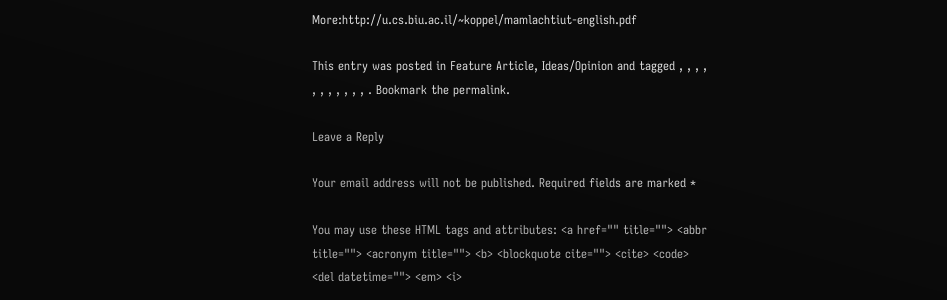More:http://u.cs.biu.ac.il/~koppel/mamlachtiut-english.pdf

This entry was posted in Feature Article, Ideas/Opinion and tagged , , , , , , , , , , , . Bookmark the permalink.

Leave a Reply

Your email address will not be published. Required fields are marked *

You may use these HTML tags and attributes: <a href="" title=""> <abbr title=""> <acronym title=""> <b> <blockquote cite=""> <cite> <code> <del datetime=""> <em> <i>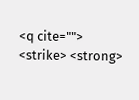<q cite=""> <strike> <strong>